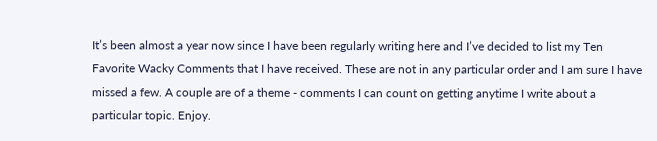It’s been almost a year now since I have been regularly writing here and I’ve decided to list my Ten Favorite Wacky Comments that I have received. These are not in any particular order and I am sure I have missed a few. A couple are of a theme - comments I can count on getting anytime I write about a particular topic. Enjoy.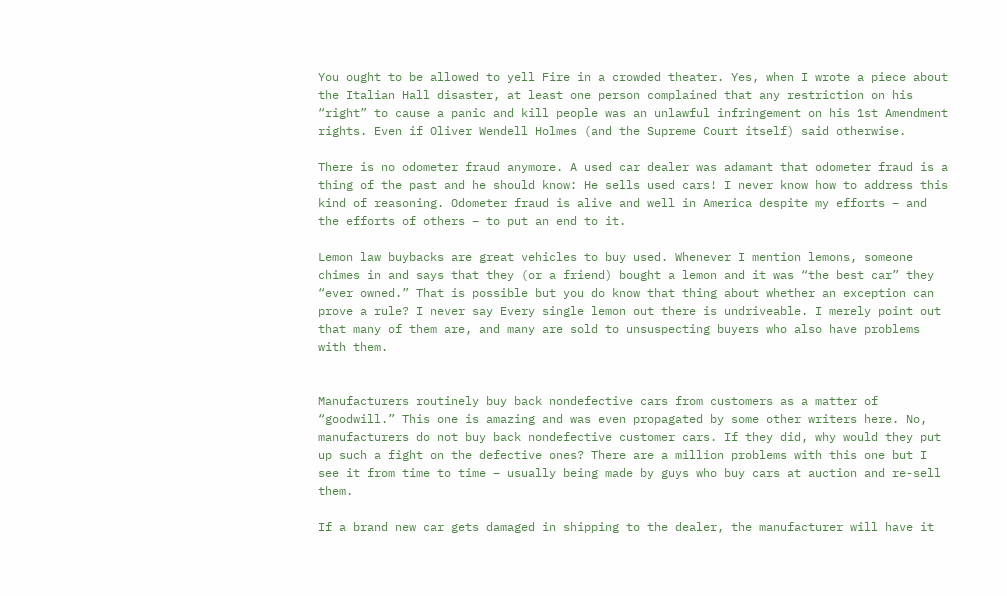You ought to be allowed to yell Fire in a crowded theater. Yes, when I wrote a piece about the Italian Hall disaster, at least one person complained that any restriction on his “right” to cause a panic and kill people was an unlawful infringement on his 1st Amendment rights. Even if Oliver Wendell Holmes (and the Supreme Court itself) said otherwise.

There is no odometer fraud anymore. A used car dealer was adamant that odometer fraud is a thing of the past and he should know: He sells used cars! I never know how to address this kind of reasoning. Odometer fraud is alive and well in America despite my efforts – and the efforts of others – to put an end to it.

Lemon law buybacks are great vehicles to buy used. Whenever I mention lemons, someone chimes in and says that they (or a friend) bought a lemon and it was “the best car” they “ever owned.” That is possible but you do know that thing about whether an exception can prove a rule? I never say Every single lemon out there is undriveable. I merely point out that many of them are, and many are sold to unsuspecting buyers who also have problems with them.


Manufacturers routinely buy back nondefective cars from customers as a matter of “goodwill.” This one is amazing and was even propagated by some other writers here. No, manufacturers do not buy back nondefective customer cars. If they did, why would they put up such a fight on the defective ones? There are a million problems with this one but I see it from time to time – usually being made by guys who buy cars at auction and re-sell them.

If a brand new car gets damaged in shipping to the dealer, the manufacturer will have it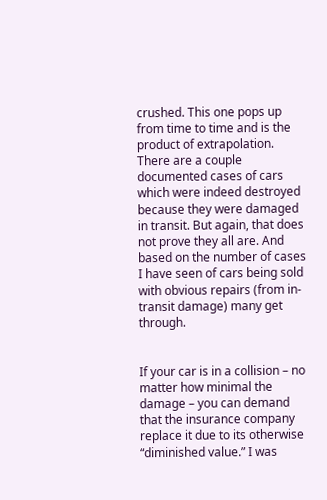crushed. This one pops up from time to time and is the product of extrapolation. There are a couple documented cases of cars which were indeed destroyed because they were damaged in transit. But again, that does not prove they all are. And based on the number of cases I have seen of cars being sold with obvious repairs (from in-transit damage) many get through.


If your car is in a collision – no matter how minimal the damage – you can demand that the insurance company replace it due to its otherwise “diminished value.” I was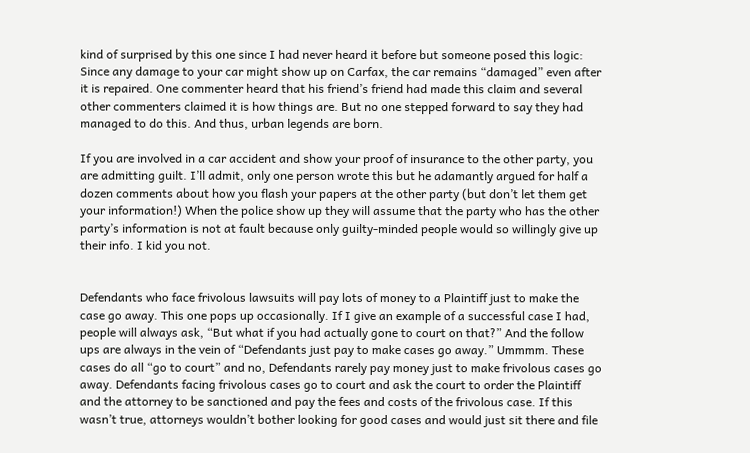kind of surprised by this one since I had never heard it before but someone posed this logic: Since any damage to your car might show up on Carfax, the car remains “damaged” even after it is repaired. One commenter heard that his friend’s friend had made this claim and several other commenters claimed it is how things are. But no one stepped forward to say they had managed to do this. And thus, urban legends are born.

If you are involved in a car accident and show your proof of insurance to the other party, you are admitting guilt. I’ll admit, only one person wrote this but he adamantly argued for half a dozen comments about how you flash your papers at the other party (but don’t let them get your information!) When the police show up they will assume that the party who has the other party’s information is not at fault because only guilty-minded people would so willingly give up their info. I kid you not.


Defendants who face frivolous lawsuits will pay lots of money to a Plaintiff just to make the case go away. This one pops up occasionally. If I give an example of a successful case I had, people will always ask, “But what if you had actually gone to court on that?” And the follow ups are always in the vein of “Defendants just pay to make cases go away.” Ummmm. These cases do all “go to court” and no, Defendants rarely pay money just to make frivolous cases go away. Defendants facing frivolous cases go to court and ask the court to order the Plaintiff and the attorney to be sanctioned and pay the fees and costs of the frivolous case. If this wasn’t true, attorneys wouldn’t bother looking for good cases and would just sit there and file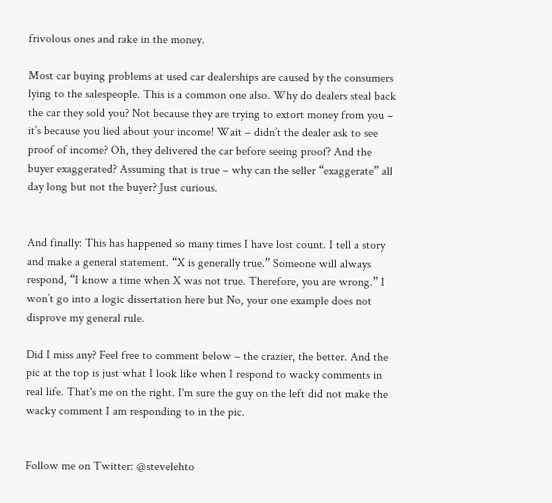frivolous ones and rake in the money.

Most car buying problems at used car dealerships are caused by the consumers lying to the salespeople. This is a common one also. Why do dealers steal back the car they sold you? Not because they are trying to extort money from you – it’s because you lied about your income! Wait – didn’t the dealer ask to see proof of income? Oh, they delivered the car before seeing proof? And the buyer exaggerated? Assuming that is true – why can the seller “exaggerate” all day long but not the buyer? Just curious.


And finally: This has happened so many times I have lost count. I tell a story and make a general statement. “X is generally true.” Someone will always respond, “I know a time when X was not true. Therefore, you are wrong.” I won’t go into a logic dissertation here but No, your one example does not disprove my general rule.

Did I miss any? Feel free to comment below – the crazier, the better. And the pic at the top is just what I look like when I respond to wacky comments in real life. That's me on the right. I'm sure the guy on the left did not make the wacky comment I am responding to in the pic.


Follow me on Twitter: @stevelehto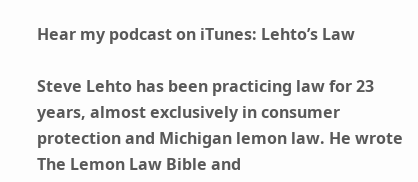Hear my podcast on iTunes: Lehto’s Law

Steve Lehto has been practicing law for 23 years, almost exclusively in consumer protection and Michigan lemon law. He wrote The Lemon Law Bible and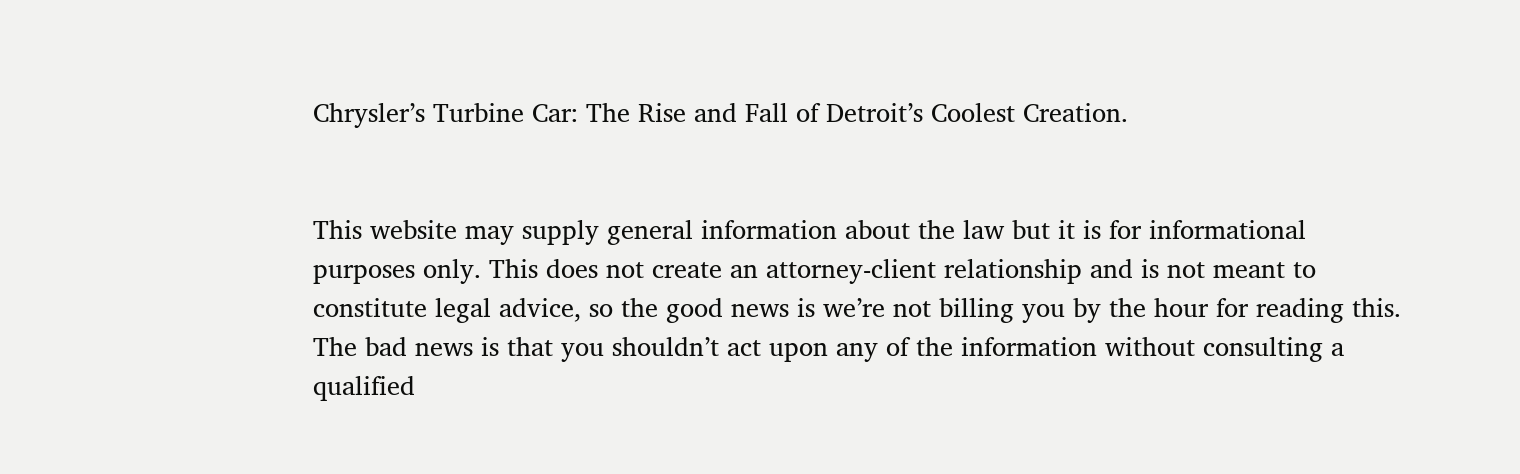Chrysler’s Turbine Car: The Rise and Fall of Detroit’s Coolest Creation.


This website may supply general information about the law but it is for informational purposes only. This does not create an attorney-client relationship and is not meant to constitute legal advice, so the good news is we’re not billing you by the hour for reading this. The bad news is that you shouldn’t act upon any of the information without consulting a qualified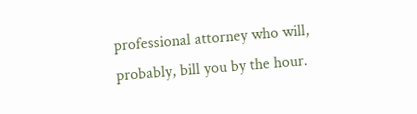professional attorney who will, probably, bill you by the hour.